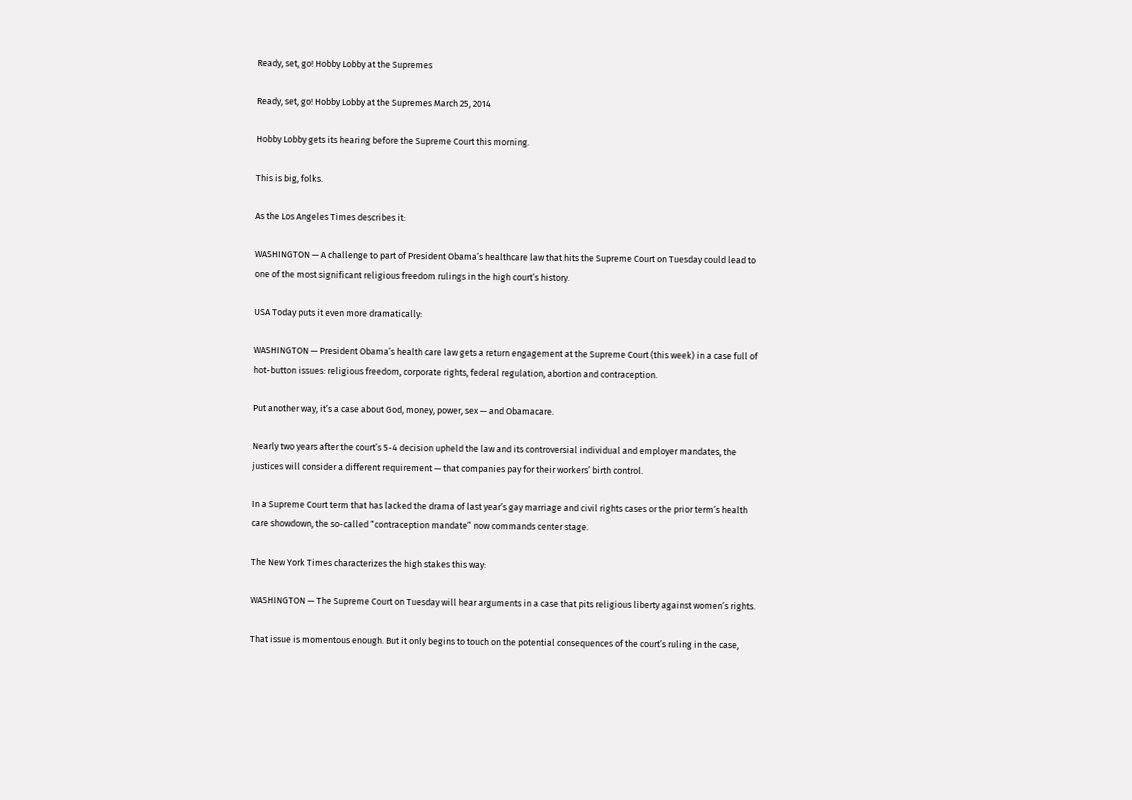Ready, set, go! Hobby Lobby at the Supremes

Ready, set, go! Hobby Lobby at the Supremes March 25, 2014

Hobby Lobby gets its hearing before the Supreme Court this morning.

This is big, folks.

As the Los Angeles Times describes it:

WASHINGTON — A challenge to part of President Obama’s healthcare law that hits the Supreme Court on Tuesday could lead to one of the most significant religious freedom rulings in the high court’s history.

USA Today puts it even more dramatically:

WASHINGTON — President Obama’s health care law gets a return engagement at the Supreme Court (this week) in a case full of hot-button issues: religious freedom, corporate rights, federal regulation, abortion and contraception.

Put another way, it’s a case about God, money, power, sex — and Obamacare.

Nearly two years after the court’s 5-4 decision upheld the law and its controversial individual and employer mandates, the justices will consider a different requirement — that companies pay for their workers’ birth control.

In a Supreme Court term that has lacked the drama of last year’s gay marriage and civil rights cases or the prior term’s health care showdown, the so-called “contraception mandate” now commands center stage.

The New York Times characterizes the high stakes this way:

WASHINGTON — The Supreme Court on Tuesday will hear arguments in a case that pits religious liberty against women’s rights.

That issue is momentous enough. But it only begins to touch on the potential consequences of the court’s ruling in the case,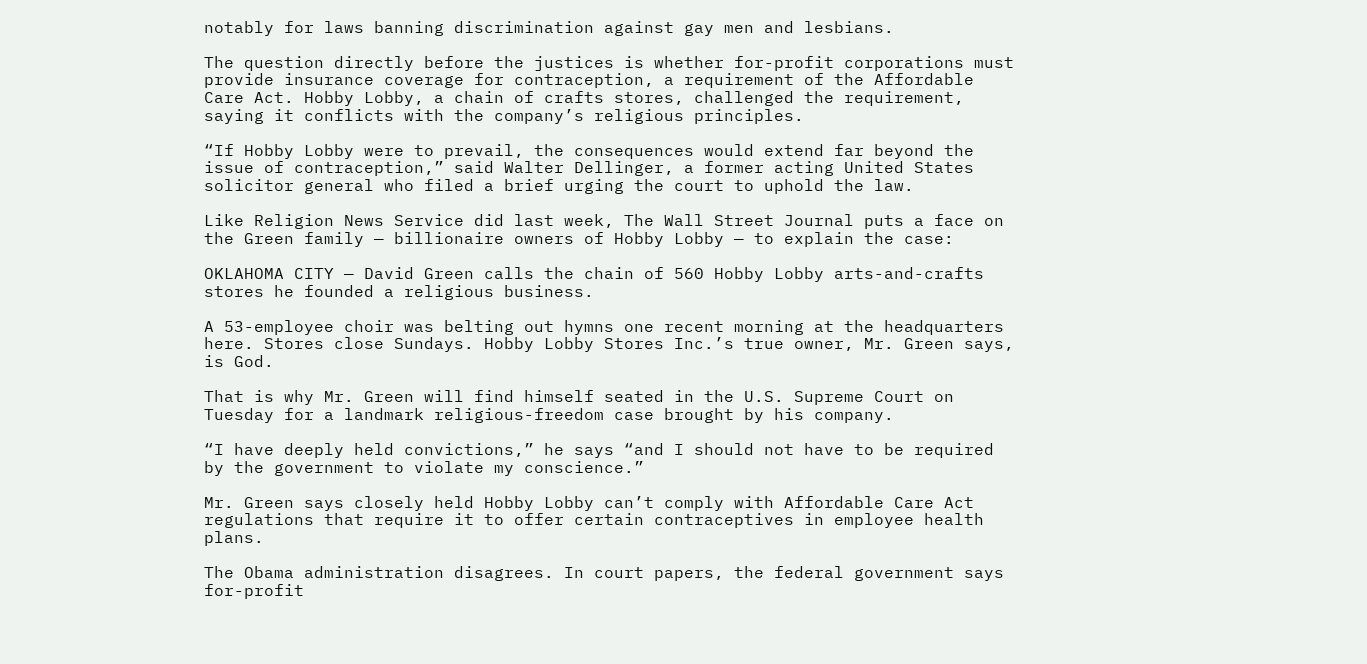notably for laws banning discrimination against gay men and lesbians.

The question directly before the justices is whether for-profit corporations must provide insurance coverage for contraception, a requirement of the Affordable Care Act. Hobby Lobby, a chain of crafts stores, challenged the requirement, saying it conflicts with the company’s religious principles.

“If Hobby Lobby were to prevail, the consequences would extend far beyond the issue of contraception,” said Walter Dellinger, a former acting United States solicitor general who filed a brief urging the court to uphold the law.

Like Religion News Service did last week, The Wall Street Journal puts a face on the Green family — billionaire owners of Hobby Lobby — to explain the case:

OKLAHOMA CITY — David Green calls the chain of 560 Hobby Lobby arts-and-crafts stores he founded a religious business.

A 53-employee choir was belting out hymns one recent morning at the headquarters here. Stores close Sundays. Hobby Lobby Stores Inc.’s true owner, Mr. Green says, is God.

That is why Mr. Green will find himself seated in the U.S. Supreme Court on Tuesday for a landmark religious-freedom case brought by his company.

“I have deeply held convictions,” he says “and I should not have to be required by the government to violate my conscience.”

Mr. Green says closely held Hobby Lobby can’t comply with Affordable Care Act regulations that require it to offer certain contraceptives in employee health plans.

The Obama administration disagrees. In court papers, the federal government says for-profit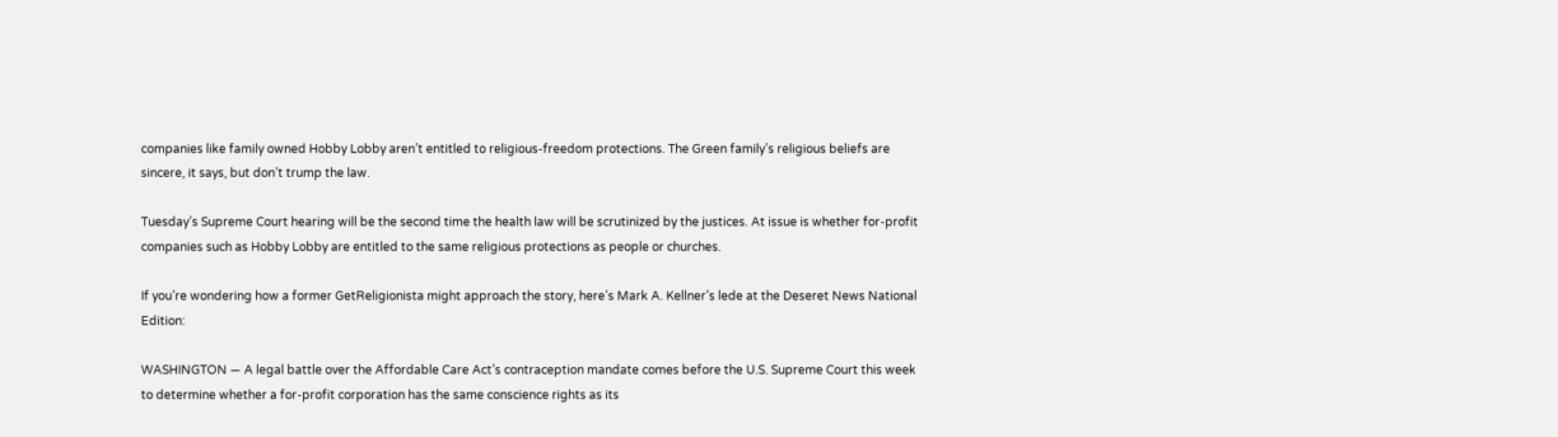companies like family owned Hobby Lobby aren’t entitled to religious-freedom protections. The Green family’s religious beliefs are sincere, it says, but don’t trump the law.

Tuesday’s Supreme Court hearing will be the second time the health law will be scrutinized by the justices. At issue is whether for-profit companies such as Hobby Lobby are entitled to the same religious protections as people or churches.

If you’re wondering how a former GetReligionista might approach the story, here’s Mark A. Kellner’s lede at the Deseret News National Edition:

WASHINGTON — A legal battle over the Affordable Care Act’s contraception mandate comes before the U.S. Supreme Court this week to determine whether a for-profit corporation has the same conscience rights as its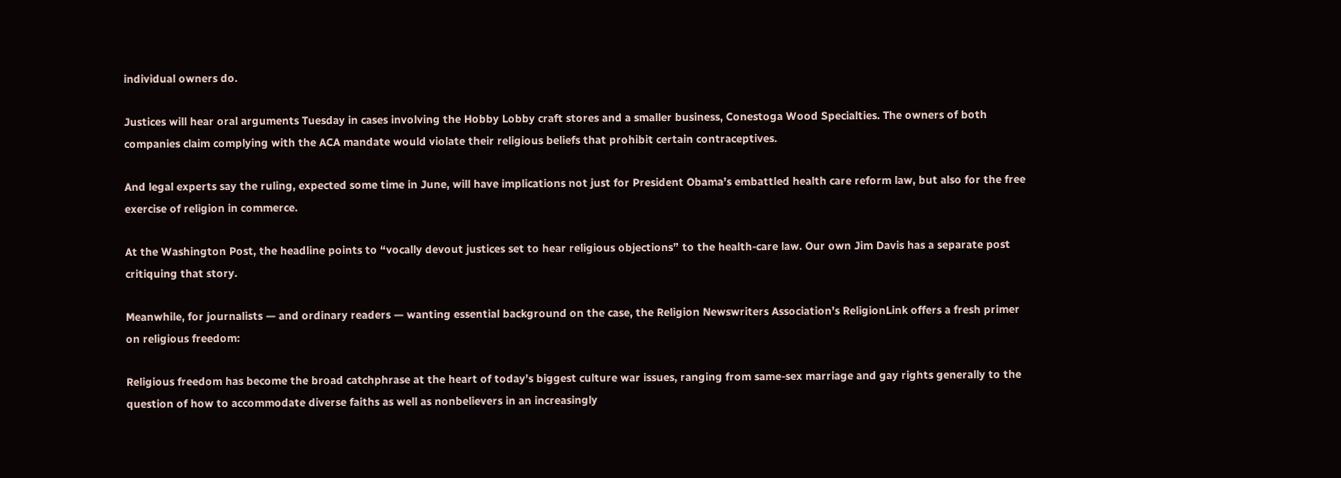individual owners do.

Justices will hear oral arguments Tuesday in cases involving the Hobby Lobby craft stores and a smaller business, Conestoga Wood Specialties. The owners of both companies claim complying with the ACA mandate would violate their religious beliefs that prohibit certain contraceptives.

And legal experts say the ruling, expected some time in June, will have implications not just for President Obama’s embattled health care reform law, but also for the free exercise of religion in commerce.

At the Washington Post, the headline points to “vocally devout justices set to hear religious objections” to the health-care law. Our own Jim Davis has a separate post critiquing that story.

Meanwhile, for journalists — and ordinary readers — wanting essential background on the case, the Religion Newswriters Association’s ReligionLink offers a fresh primer on religious freedom:

Religious freedom has become the broad catchphrase at the heart of today’s biggest culture war issues, ranging from same-sex marriage and gay rights generally to the question of how to accommodate diverse faiths as well as nonbelievers in an increasingly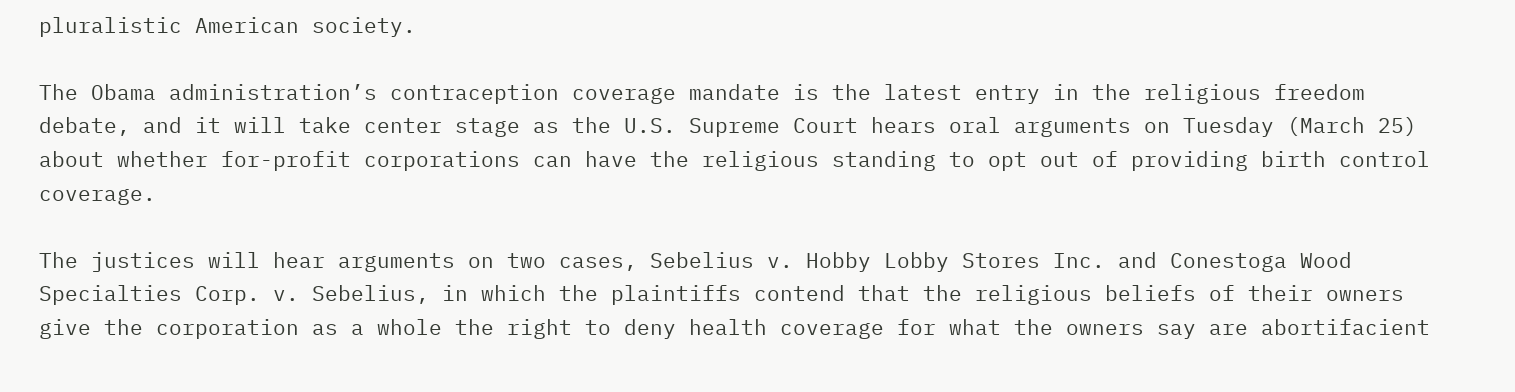pluralistic American society.

The Obama administration’s contraception coverage mandate is the latest entry in the religious freedom debate, and it will take center stage as the U.S. Supreme Court hears oral arguments on Tuesday (March 25) about whether for-profit corporations can have the religious standing to opt out of providing birth control coverage.

The justices will hear arguments on two cases, Sebelius v. Hobby Lobby Stores Inc. and Conestoga Wood Specialties Corp. v. Sebelius, in which the plaintiffs contend that the religious beliefs of their owners give the corporation as a whole the right to deny health coverage for what the owners say are abortifacient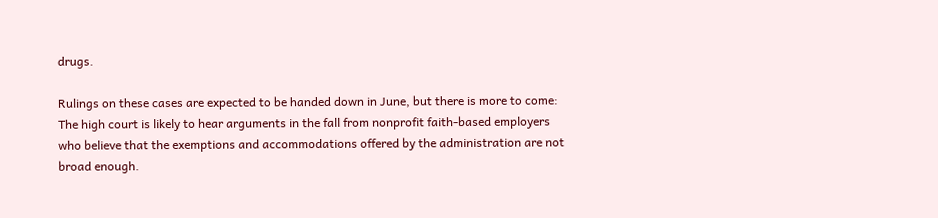drugs.

Rulings on these cases are expected to be handed down in June, but there is more to come: The high court is likely to hear arguments in the fall from nonprofit faith-based employers who believe that the exemptions and accommodations offered by the administration are not broad enough.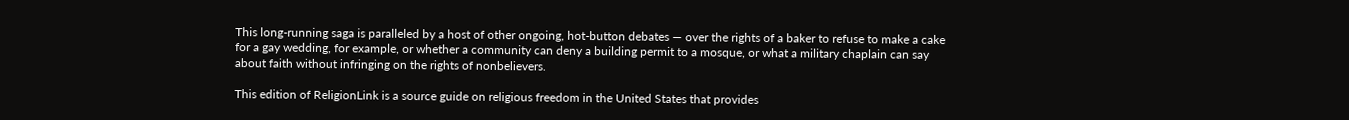This long-running saga is paralleled by a host of other ongoing, hot-button debates — over the rights of a baker to refuse to make a cake for a gay wedding, for example, or whether a community can deny a building permit to a mosque, or what a military chaplain can say about faith without infringing on the rights of nonbelievers.

This edition of ReligionLink is a source guide on religious freedom in the United States that provides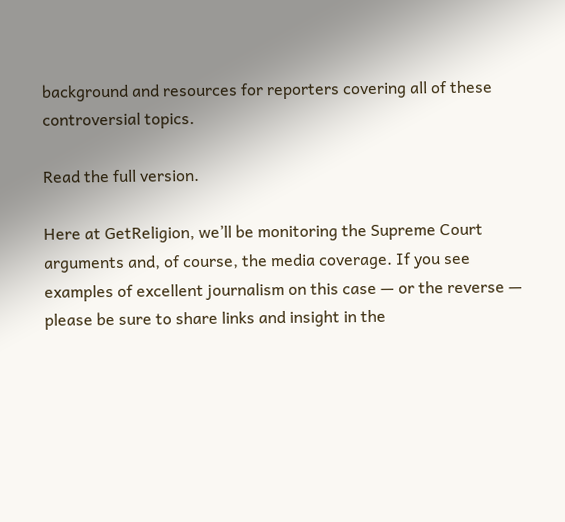background and resources for reporters covering all of these controversial topics.

Read the full version.

Here at GetReligion, we’ll be monitoring the Supreme Court arguments and, of course, the media coverage. If you see examples of excellent journalism on this case — or the reverse — please be sure to share links and insight in the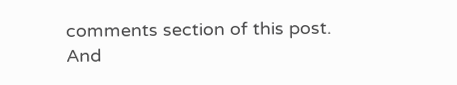comments section of this post. And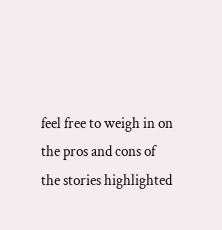feel free to weigh in on the pros and cons of the stories highlighted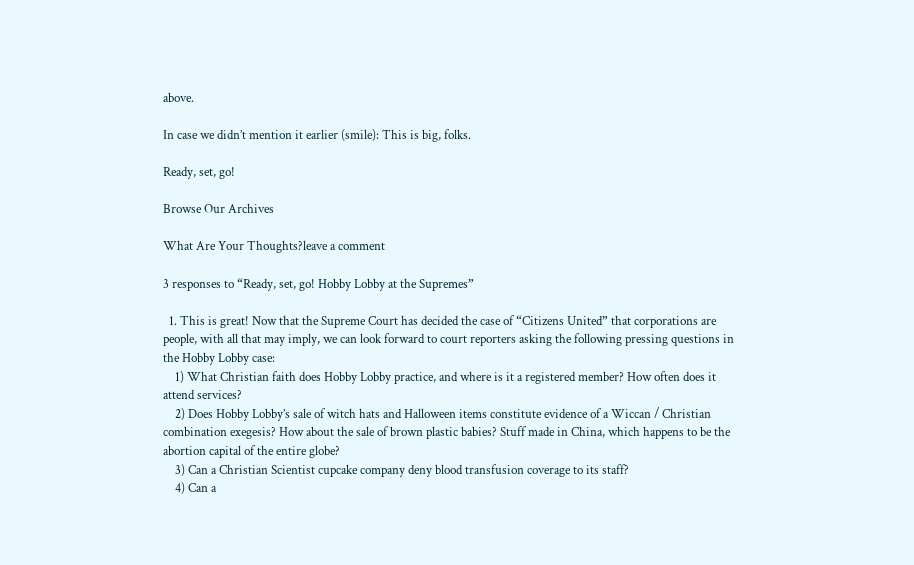above.

In case we didn’t mention it earlier (smile): This is big, folks.

Ready, set, go!

Browse Our Archives

What Are Your Thoughts?leave a comment

3 responses to “Ready, set, go! Hobby Lobby at the Supremes”

  1. This is great! Now that the Supreme Court has decided the case of “Citizens United” that corporations are people, with all that may imply, we can look forward to court reporters asking the following pressing questions in the Hobby Lobby case:
    1) What Christian faith does Hobby Lobby practice, and where is it a registered member? How often does it attend services?
    2) Does Hobby Lobby’s sale of witch hats and Halloween items constitute evidence of a Wiccan / Christian combination exegesis? How about the sale of brown plastic babies? Stuff made in China, which happens to be the abortion capital of the entire globe?
    3) Can a Christian Scientist cupcake company deny blood transfusion coverage to its staff?
    4) Can a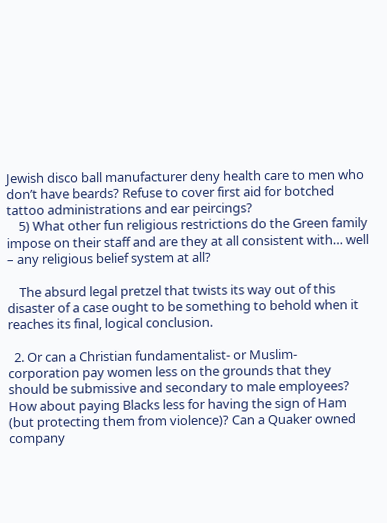Jewish disco ball manufacturer deny health care to men who don’t have beards? Refuse to cover first aid for botched tattoo administrations and ear peircings?
    5) What other fun religious restrictions do the Green family impose on their staff and are they at all consistent with… well – any religious belief system at all?

    The absurd legal pretzel that twists its way out of this disaster of a case ought to be something to behold when it reaches its final, logical conclusion.

  2. Or can a Christian fundamentalist- or Muslim- corporation pay women less on the grounds that they should be submissive and secondary to male employees? How about paying Blacks less for having the sign of Ham (but protecting them from violence)? Can a Quaker owned company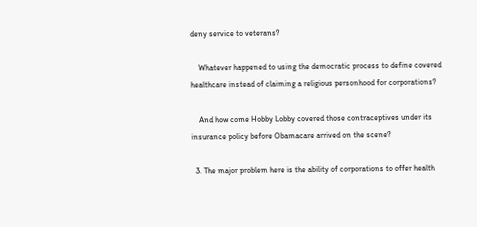deny service to veterans?

    Whatever happened to using the democratic process to define covered healthcare instead of claiming a religious personhood for corporations?

    And how come Hobby Lobby covered those contraceptives under its insurance policy before Obamacare arrived on the scene?

  3. The major problem here is the ability of corporations to offer health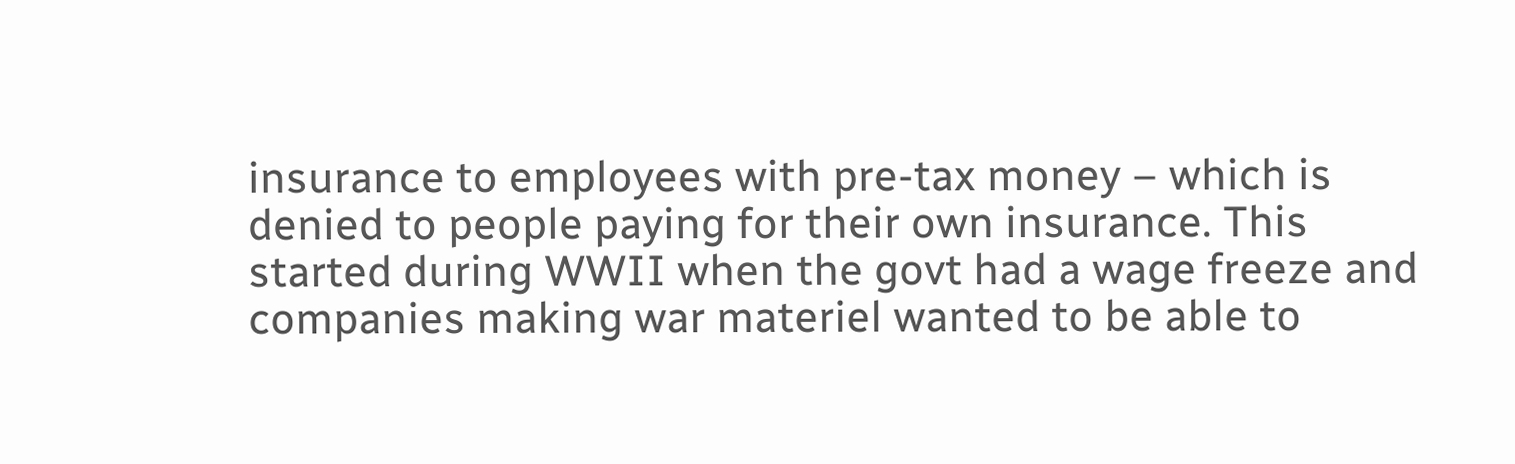insurance to employees with pre-tax money – which is denied to people paying for their own insurance. This started during WWII when the govt had a wage freeze and companies making war materiel wanted to be able to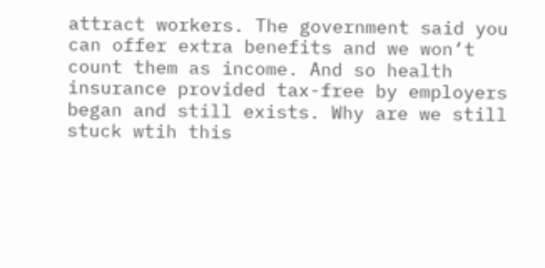attract workers. The government said you can offer extra benefits and we won’t count them as income. And so health insurance provided tax-free by employers began and still exists. Why are we still stuck wtih this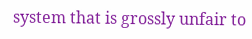system that is grossly unfair to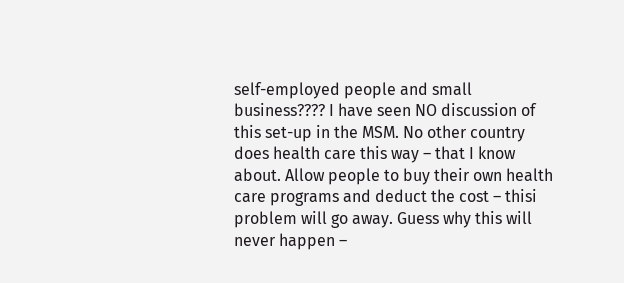self-employed people and small business???? I have seen NO discussion of this set-up in the MSM. No other country does health care this way – that I know about. Allow people to buy their own health care programs and deduct the cost – thisi problem will go away. Guess why this will never happen –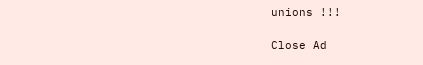unions !!!

Close Ad